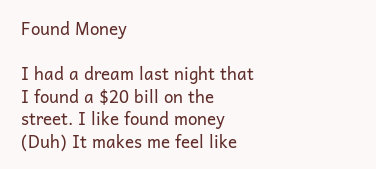Found Money

I had a dream last night that I found a $20 bill on the street. I like found money (Duh) It makes me feel like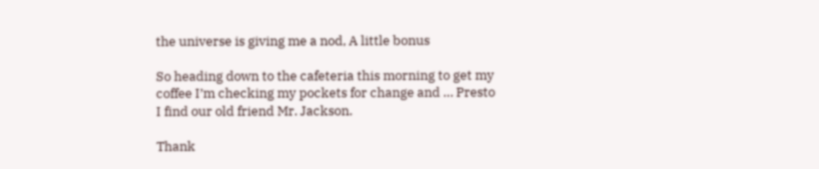the universe is giving me a nod, A little bonus

So heading down to the cafeteria this morning to get my coffee I’m checking my pockets for change and … Presto I find our old friend Mr. Jackson.

Thank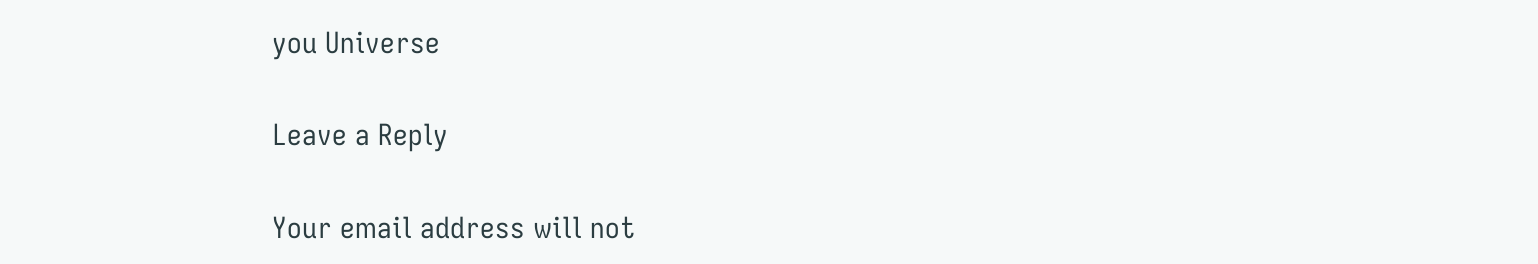you Universe

Leave a Reply

Your email address will not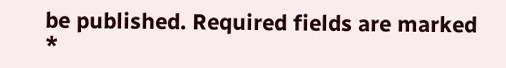be published. Required fields are marked *